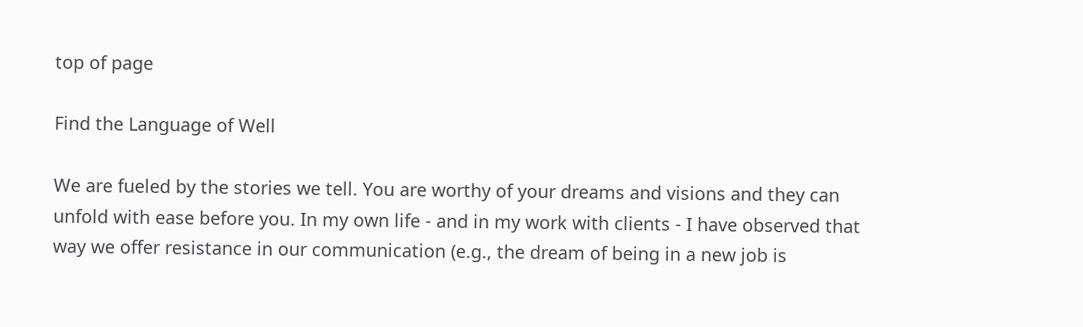top of page

Find the Language of Well

We are fueled by the stories we tell. You are worthy of your dreams and visions and they can unfold with ease before you. In my own life - and in my work with clients - I have observed that way we offer resistance in our communication (e.g., the dream of being in a new job is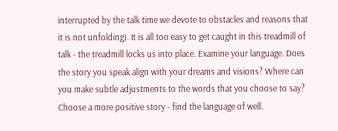interrupted by the talk time we devote to obstacles and reasons that it is not unfolding). It is all too easy to get caught in this treadmill of talk - the treadmill locks us into place. Examine your language. Does the story you speak align with your dreams and visions? Where can you make subtle adjustments to the words that you choose to say? Choose a more positive story - find the language of well.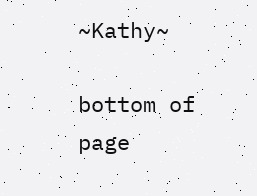~Kathy~

bottom of page